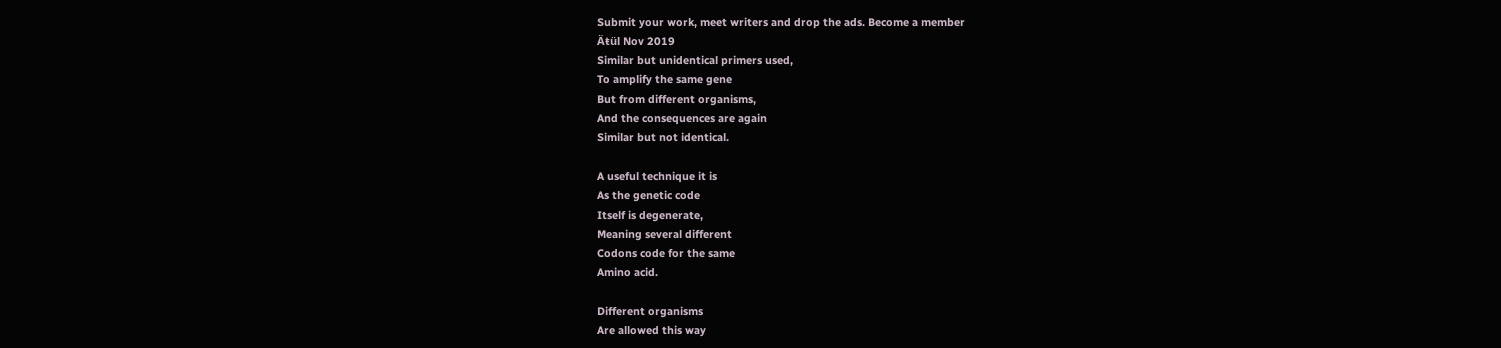Submit your work, meet writers and drop the ads. Become a member
Äŧül Nov 2019
Similar but unidentical primers used,
To amplify the same gene
But from different organisms,
And the consequences are again
Similar but not identical.

A useful technique it is
As the genetic code
Itself is degenerate,
Meaning several different
Codons code for the same
Amino acid.

Different organisms
Are allowed this way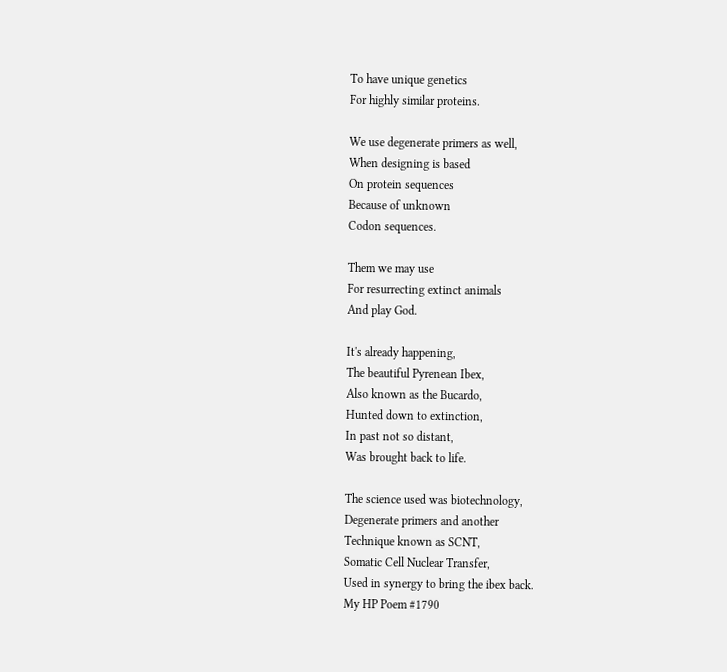To have unique genetics
For highly similar proteins.

We use degenerate primers as well,
When designing is based
On protein sequences
Because of unknown
Codon sequences.

Them we may use
For resurrecting extinct animals
And play God.

It's already happening,
The beautiful Pyrenean Ibex,
Also known as the Bucardo,
Hunted down to extinction,
In past not so distant,
Was brought back to life.

The science used was biotechnology,
Degenerate primers and another
Technique known as SCNT,
Somatic Cell Nuclear Transfer,
Used in synergy to bring the ibex back.
My HP Poem #1790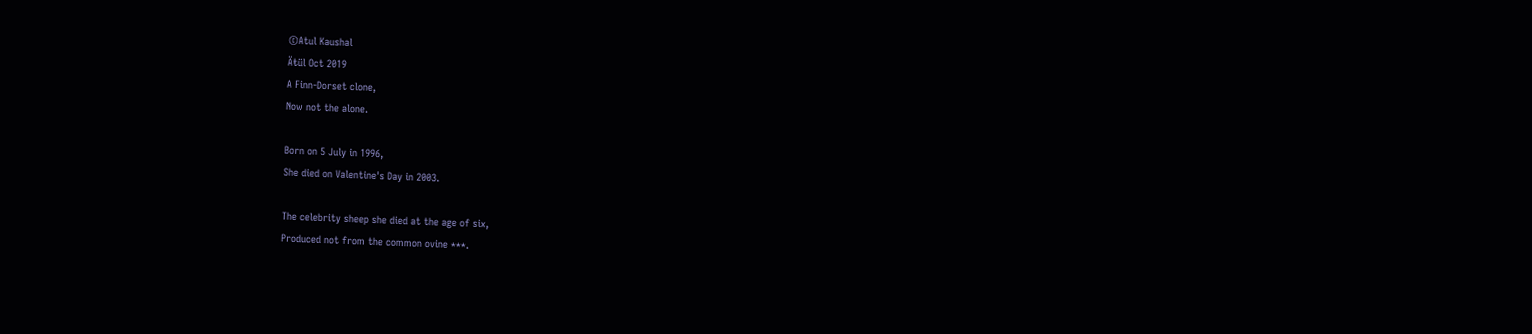©Atul Kaushal
Äŧül Oct 2019
A Finn-Dorset clone,
Now not the alone.

Born on 5 July in 1996,
She died on Valentine's Day in 2003.

The celebrity sheep she died at the age of six,
Produced not from the common ovine ***.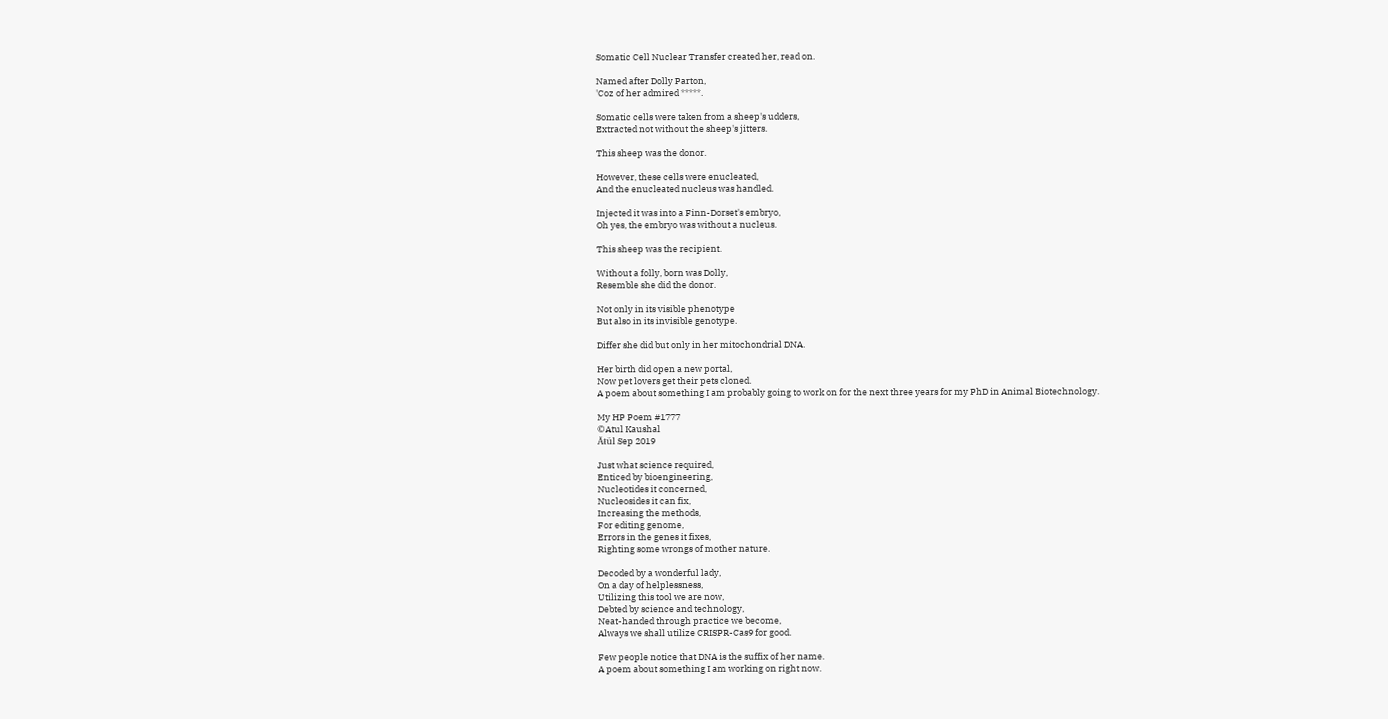Somatic Cell Nuclear Transfer created her, read on.

Named after Dolly Parton,
'Coz of her admired *****.

Somatic cells were taken from a sheep's udders,
Extracted not without the sheep's jitters.

This sheep was the donor.

However, these cells were enucleated,
And the enucleated nucleus was handled.

Injected it was into a Finn-Dorset's embryo,
Oh yes, the embryo was without a nucleus.

This sheep was the recipient.

Without a folly, born was Dolly,
Resemble she did the donor.

Not only in its visible phenotype
But also in its invisible genotype.

Differ she did but only in her mitochondrial DNA.

Her birth did open a new portal,
Now pet lovers get their pets cloned.
A poem about something I am probably going to work on for the next three years for my PhD in Animal Biotechnology.

My HP Poem #1777
©Atul Kaushal
Äŧül Sep 2019

Just what science required,
Enticed by bioengineering,
Nucleotides it concerned,
Nucleosides it can fix,
Increasing the methods,
For editing genome,
Errors in the genes it fixes,
Righting some wrongs of mother nature.

Decoded by a wonderful lady,
On a day of helplessness,
Utilizing this tool we are now,
Debted by science and technology,
Neat-handed through practice we become,
Always we shall utilize CRISPR-Cas9 for good.

Few people notice that DNA is the suffix of her name.
A poem about something I am working on right now.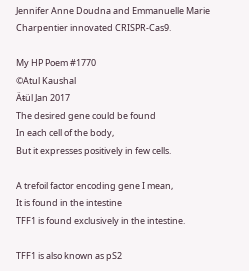Jennifer Anne Doudna and Emmanuelle Marie Charpentier innovated CRISPR-Cas9.

My HP Poem #1770
©Atul Kaushal
Äŧül Jan 2017
The desired gene could be found
In each cell of the body,
But it expresses positively in few cells.

A trefoil factor encoding gene I mean,
It is found in the intestine
TFF1 is found exclusively in the intestine.

TFF1 is also known as pS2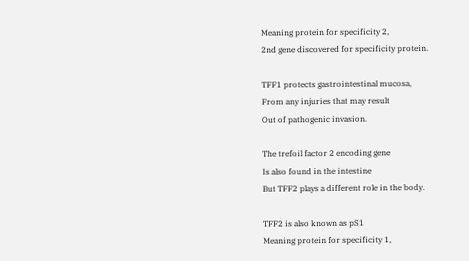Meaning protein for specificity 2,
2nd gene discovered for specificity protein.

TFF1 protects gastrointestinal mucosa,
From any injuries that may result
Out of pathogenic invasion.

The trefoil factor 2 encoding gene
Is also found in the intestine
But TFF2 plays a different role in the body.

TFF2 is also known as pS1
Meaning protein for specificity 1,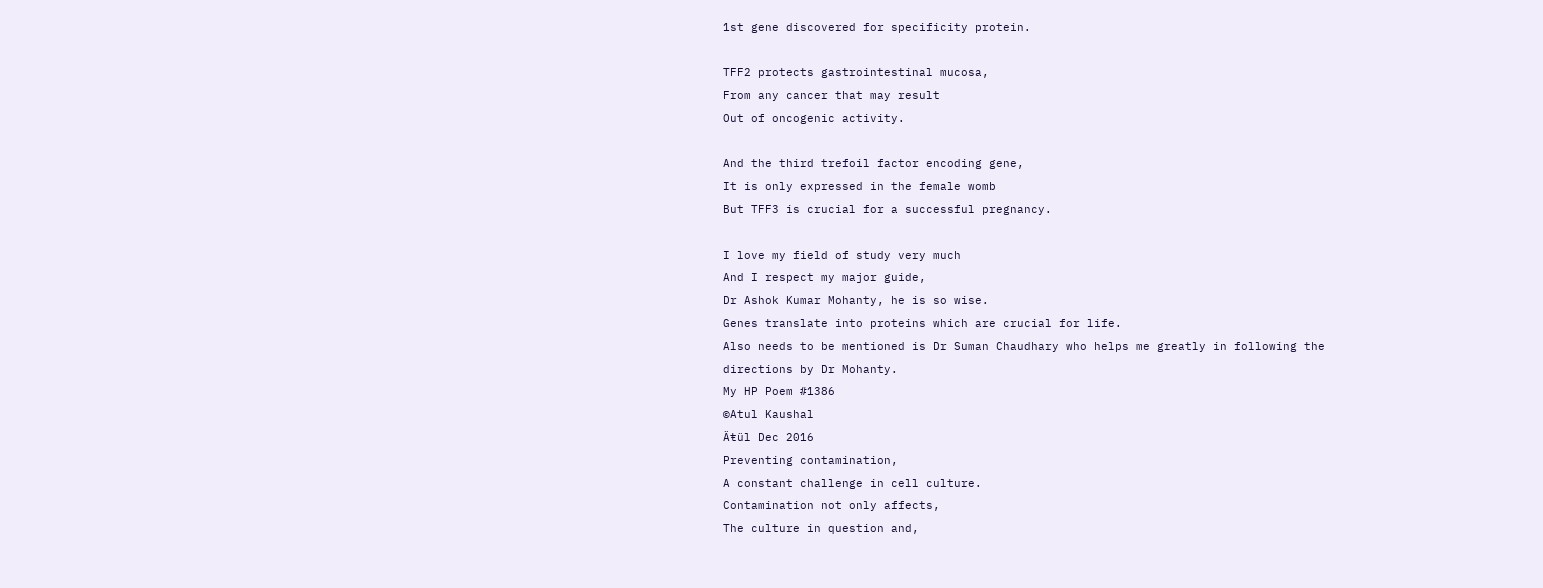1st gene discovered for specificity protein.

TFF2 protects gastrointestinal mucosa,
From any cancer that may result
Out of oncogenic activity.

And the third trefoil factor encoding gene,
It is only expressed in the female womb
But TFF3 is crucial for a successful pregnancy.

I love my field of study very much
And I respect my major guide,
Dr Ashok Kumar Mohanty, he is so wise.
Genes translate into proteins which are crucial for life.
Also needs to be mentioned is Dr Suman Chaudhary who helps me greatly in following the directions by Dr Mohanty.
My HP Poem #1386
©Atul Kaushal
Äŧül Dec 2016
Preventing contamination,
A constant challenge in cell culture.
Contamination not only affects,
The culture in question and,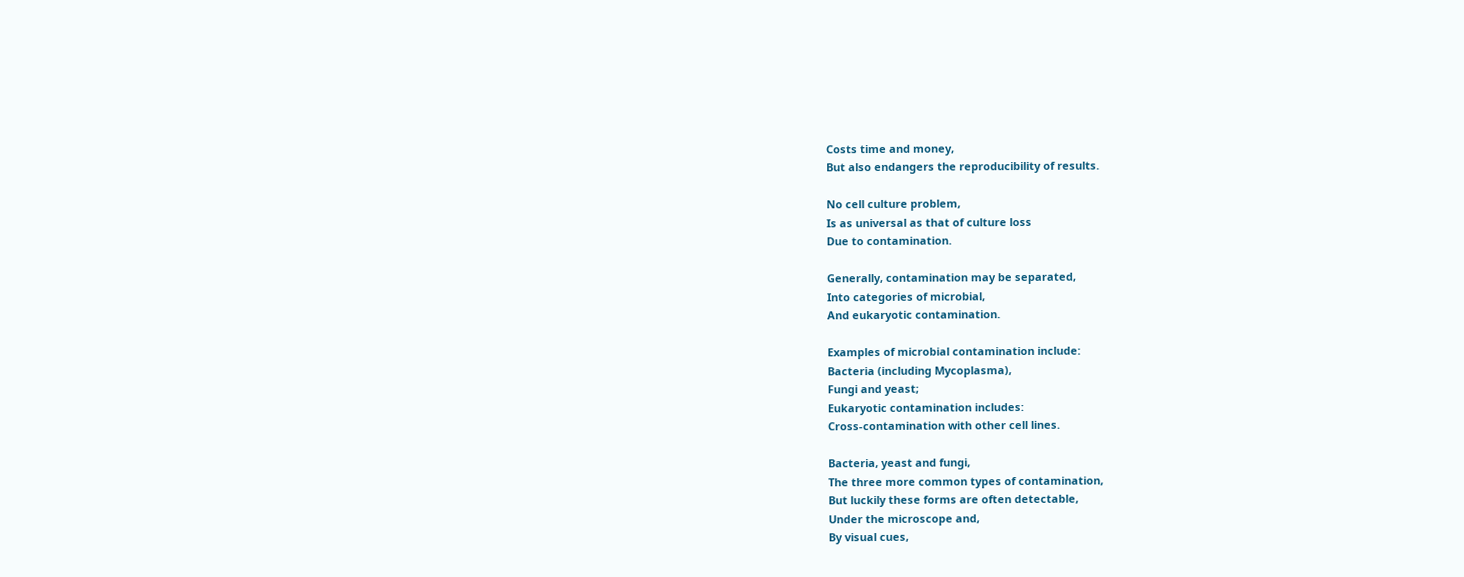Costs time and money,
But also endangers the reproducibility of results.

No cell culture problem,
Is as universal as that of culture loss
Due to contamination.

Generally, contamination may be separated,
Into categories of microbial,
And eukaryotic contamination.

Examples of microbial contamination include:
Bacteria (including Mycoplasma),
Fungi and yeast;
Eukaryotic contamination includes:
Cross-contamination with other cell lines.

Bacteria, yeast and fungi,
The three more common types of contamination,
But luckily these forms are often detectable,
Under the microscope and,
By visual cues,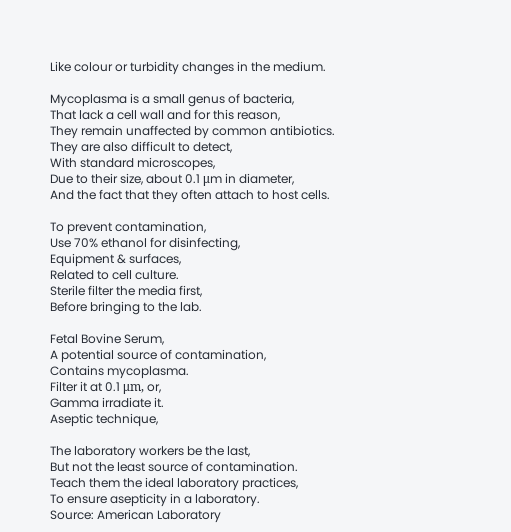Like colour or turbidity changes in the medium.

Mycoplasma is a small genus of bacteria,
That lack a cell wall and for this reason,
They remain unaffected by common antibiotics.
They are also difficult to detect,
With standard microscopes,
Due to their size, about 0.1 μm in diameter,
And the fact that they often attach to host cells.

To prevent contamination,
Use 70% ethanol for disinfecting,
Equipment & surfaces,
Related to cell culture.
Sterile filter the media first,
Before bringing to the lab.

Fetal Bovine Serum,
A potential source of contamination,
Contains mycoplasma.
Filter it at 0.1 μm, or,
Gamma irradiate it.
Aseptic technique,

The laboratory workers be the last,
But not the least source of contamination.
Teach them the ideal laboratory practices,
To ensure asepticity in a laboratory.
Source: American Laboratory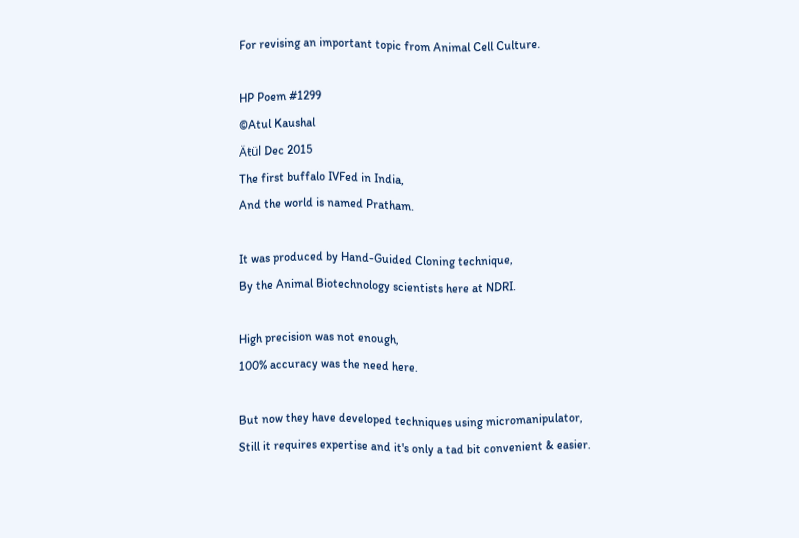For revising an important topic from Animal Cell Culture.

HP Poem #1299
©Atul Kaushal
Äŧül Dec 2015
The first buffalo IVFed in India,
And the world is named Pratham.

It was produced by Hand-Guided Cloning technique,
By the Animal Biotechnology scientists here at NDRI.

High precision was not enough,
100% accuracy was the need here.

But now they have developed techniques using micromanipulator,
Still it requires expertise and it's only a tad bit convenient & easier.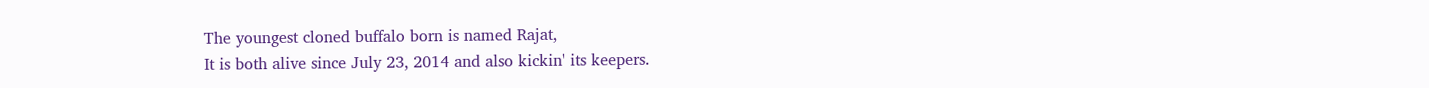The youngest cloned buffalo born is named Rajat,
It is both alive since July 23, 2014 and also kickin' its keepers.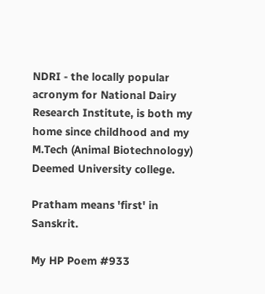NDRI - the locally popular acronym for National Dairy Research Institute, is both my home since childhood and my M.Tech (Animal Biotechnology) Deemed University college.

Pratham means 'first' in Sanskrit.

My HP Poem #933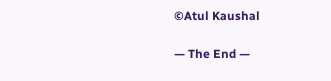©Atul Kaushal

— The End —